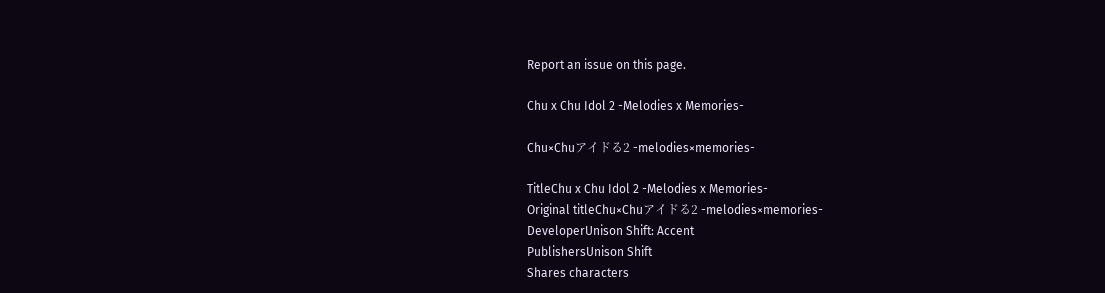Report an issue on this page.

Chu x Chu Idol 2 -Melodies x Memories-

Chu×Chuアイドる2 -melodies×memories-

TitleChu x Chu Idol 2 -Melodies x Memories-
Original titleChu×Chuアイドる2 -melodies×memories-
DeveloperUnison Shift: Accent
PublishersUnison Shift
Shares characters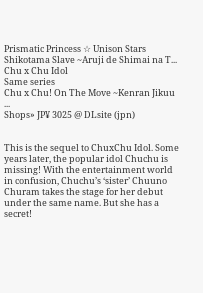Prismatic Princess ☆ Unison Stars
Shikotama Slave ~Aruji de Shimai na T...
Chu x Chu Idol
Same series
Chu x Chu! On The Move ~Kenran Jikuu ...
Shops» JP¥ 3025 @ DLsite (jpn)


This is the sequel to ChuxChu Idol. Some years later, the popular idol Chuchu is missing! With the entertainment world in confusion, Chuchu’s ‘sister’ Chuuno Churam takes the stage for her debut under the same name. But she has a secret!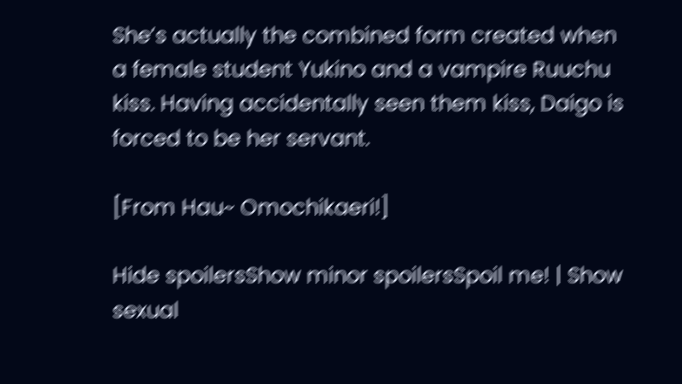She’s actually the combined form created when a female student Yukino and a vampire Ruuchu kiss. Having accidentally seen them kiss, Daigo is forced to be her servant.

[From Hau~ Omochikaeri!]

Hide spoilersShow minor spoilersSpoil me! | Show sexual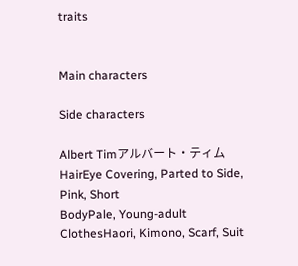traits


Main characters

Side characters

Albert Timアルバート・ティム
HairEye Covering, Parted to Side, Pink, Short
BodyPale, Young-adult
ClothesHaori, Kimono, Scarf, Suit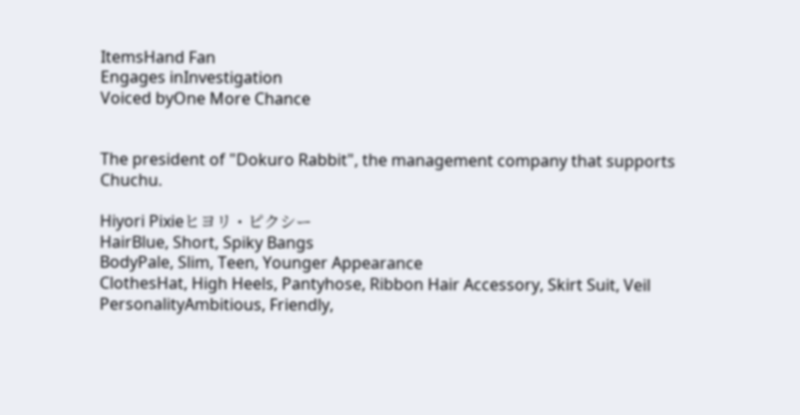ItemsHand Fan
Engages inInvestigation
Voiced byOne More Chance


The president of "Dokuro Rabbit", the management company that supports Chuchu.

Hiyori Pixieヒヨリ・ピクシー
HairBlue, Short, Spiky Bangs
BodyPale, Slim, Teen, Younger Appearance
ClothesHat, High Heels, Pantyhose, Ribbon Hair Accessory, Skirt Suit, Veil
PersonalityAmbitious, Friendly,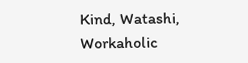Kind, Watashi, Workaholic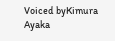Voiced byKimura Ayaka